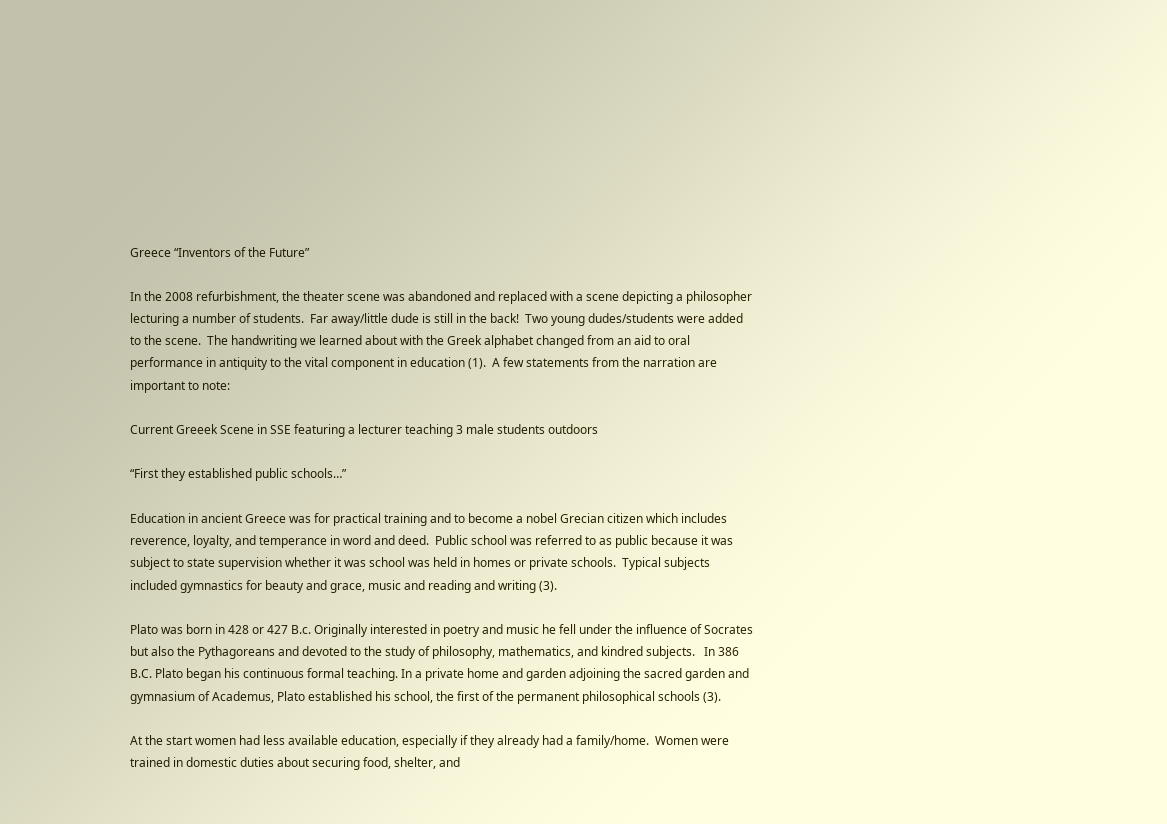Greece “Inventors of the Future”

In the 2008 refurbishment, the theater scene was abandoned and replaced with a scene depicting a philosopher lecturing a number of students.  Far away/little dude is still in the back!  Two young dudes/students were added to the scene.  The handwriting we learned about with the Greek alphabet changed from an aid to oral performance in antiquity to the vital component in education (1).  A few statements from the narration are important to note:

Current Greeek Scene in SSE featuring a lecturer teaching 3 male students outdoors

“First they established public schools…”

Education in ancient Greece was for practical training and to become a nobel Grecian citizen which includes reverence, loyalty, and temperance in word and deed.  Public school was referred to as public because it was subject to state supervision whether it was school was held in homes or private schools.  Typical subjects included gymnastics for beauty and grace, music and reading and writing (3).

Plato was born in 428 or 427 B.c. Originally interested in poetry and music he fell under the influence of Socrates  but also the Pythagoreans and devoted to the study of philosophy, mathematics, and kindred subjects.   In 386 B.C. Plato began his continuous formal teaching. In a private home and garden adjoining the sacred garden and gymnasium of Academus, Plato established his school, the first of the permanent philosophical schools (3).

At the start women had less available education, especially if they already had a family/home.  Women were trained in domestic duties about securing food, shelter, and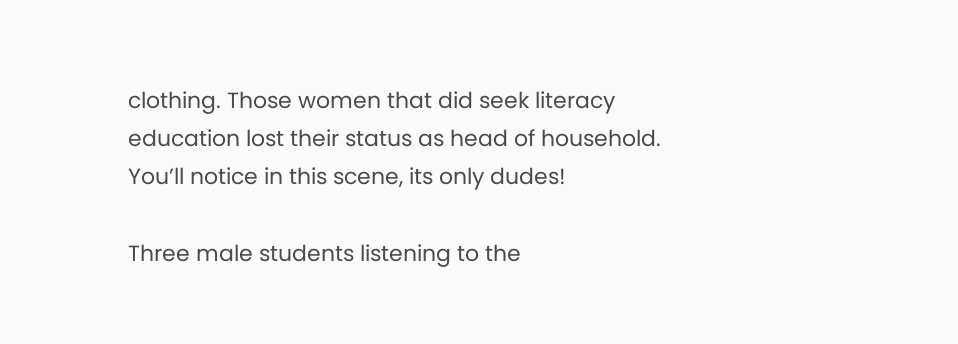clothing. Those women that did seek literacy education lost their status as head of household. You’ll notice in this scene, its only dudes!

Three male students listening to the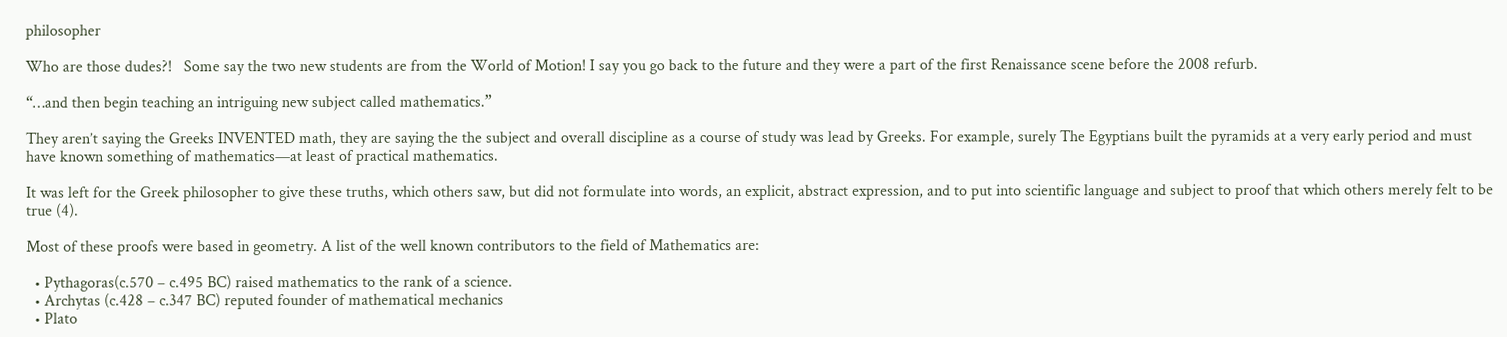philosopher

Who are those dudes?!   Some say the two new students are from the World of Motion! I say you go back to the future and they were a part of the first Renaissance scene before the 2008 refurb.

“…and then begin teaching an intriguing new subject called mathematics.”

They aren’t saying the Greeks INVENTED math, they are saying the the subject and overall discipline as a course of study was lead by Greeks. For example, surely The Egyptians built the pyramids at a very early period and must have known something of mathematics—at least of practical mathematics.

It was left for the Greek philosopher to give these truths, which others saw, but did not formulate into words, an explicit, abstract expression, and to put into scientific language and subject to proof that which others merely felt to be true (4).

Most of these proofs were based in geometry. A list of the well known contributors to the field of Mathematics are:

  • Pythagoras(c.570 – c.495 BC) raised mathematics to the rank of a science.
  • Archytas (c.428 – c.347 BC) reputed founder of mathematical mechanics
  • Plato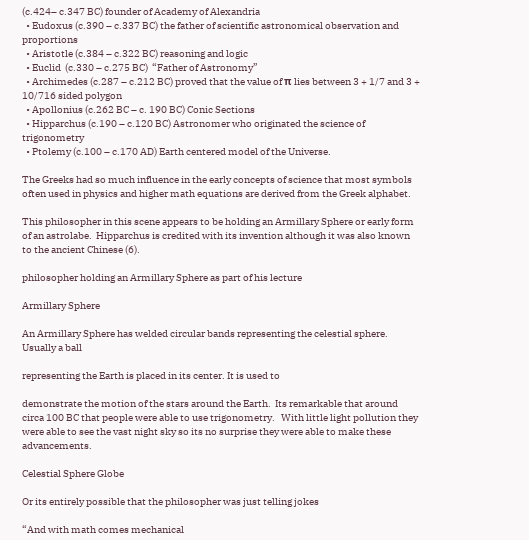(c.424– c.347 BC) founder of Academy of Alexandria
  • Eudoxus (c.390 – c.337 BC) the father of scientific astronomical observation and proportions
  • Aristotle (c.384 – c.322 BC) reasoning and logic
  • Euclid  (c.330 – c.275 BC)  “Father of Astronomy”
  • Archimedes (c.287 – c.212 BC) proved that the value of π lies between 3 + 1/7 and 3 + 10/716 sided polygon
  • Apollonius (c.262 BC – c. 190 BC) Conic Sections
  • Hipparchus (c.190 – c.120 BC) Astronomer who originated the science of trigonometry
  • Ptolemy (c.100 – c.170 AD) Earth centered model of the Universe.

The Greeks had so much influence in the early concepts of science that most symbols often used in physics and higher math equations are derived from the Greek alphabet.

This philosopher in this scene appears to be holding an Armillary Sphere or early form of an astrolabe.  Hipparchus is credited with its invention although it was also known to the ancient Chinese (6).

philosopher holding an Armillary Sphere as part of his lecture

Armillary Sphere

An Armillary Sphere has welded circular bands representing the celestial sphere.  Usually a ball

representing the Earth is placed in its center. It is used to

demonstrate the motion of the stars around the Earth.  Its remarkable that around circa 100 BC that people were able to use trigonometry.   With little light pollution they were able to see the vast night sky so its no surprise they were able to make these advancements.

Celestial Sphere Globe

Or its entirely possible that the philosopher was just telling jokes

“And with math comes mechanical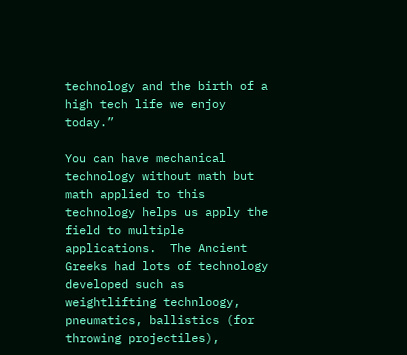technology and the birth of a high tech life we enjoy today.”

You can have mechanical technology without math but math applied to this technology helps us apply the field to multiple applications.  The Ancient Greeks had lots of technology developed such as weightlifting technloogy, pneumatics, ballistics (for throwing projectiles),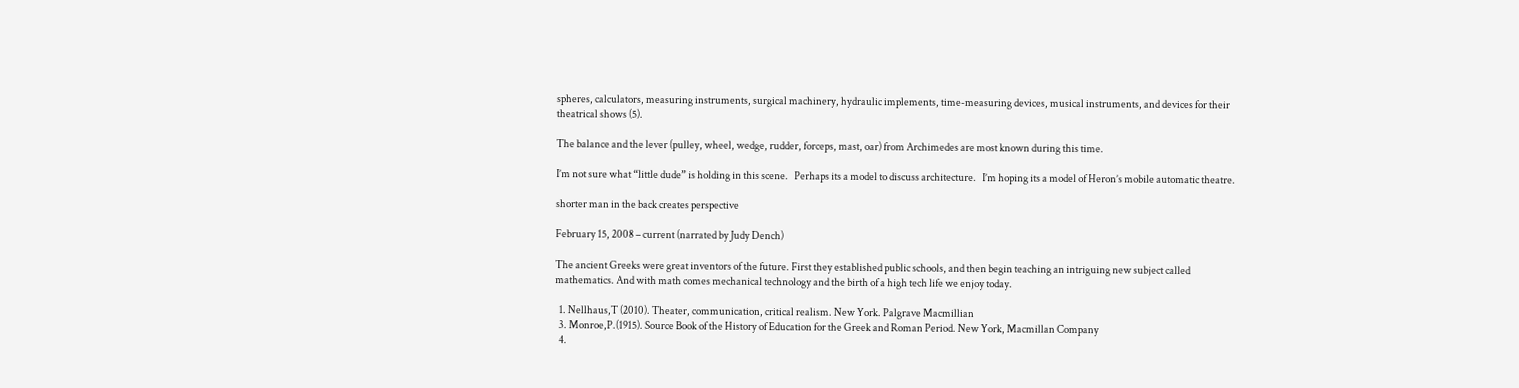spheres, calculators, measuring instruments, surgical machinery, hydraulic implements, time-measuring devices, musical instruments, and devices for their theatrical shows (5).

The balance and the lever (pulley, wheel, wedge, rudder, forceps, mast, oar) from Archimedes are most known during this time.

I’m not sure what “little dude” is holding in this scene.   Perhaps its a model to discuss architecture.   I’m hoping its a model of Heron’s mobile automatic theatre.

shorter man in the back creates perspective

February 15, 2008 – current (narrated by Judy Dench)

The ancient Greeks were great inventors of the future. First they established public schools, and then begin teaching an intriguing new subject called mathematics. And with math comes mechanical technology and the birth of a high tech life we enjoy today.

  1. Nellhaus,T (2010). Theater, communication, critical realism. New York. Palgrave Macmillian
  3. Monroe,P.(1915). Source Book of the History of Education for the Greek and Roman Period. New York, Macmillan Company
  4.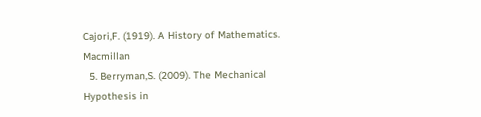Cajori,F. (1919). A History of Mathematics. Macmillan
  5. Berryman,S. (2009). The Mechanical Hypothesis in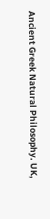Ancient Greek Natural Philosophy. UK,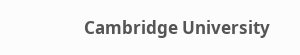Cambridge University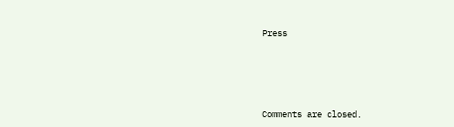Press





Comments are closed.